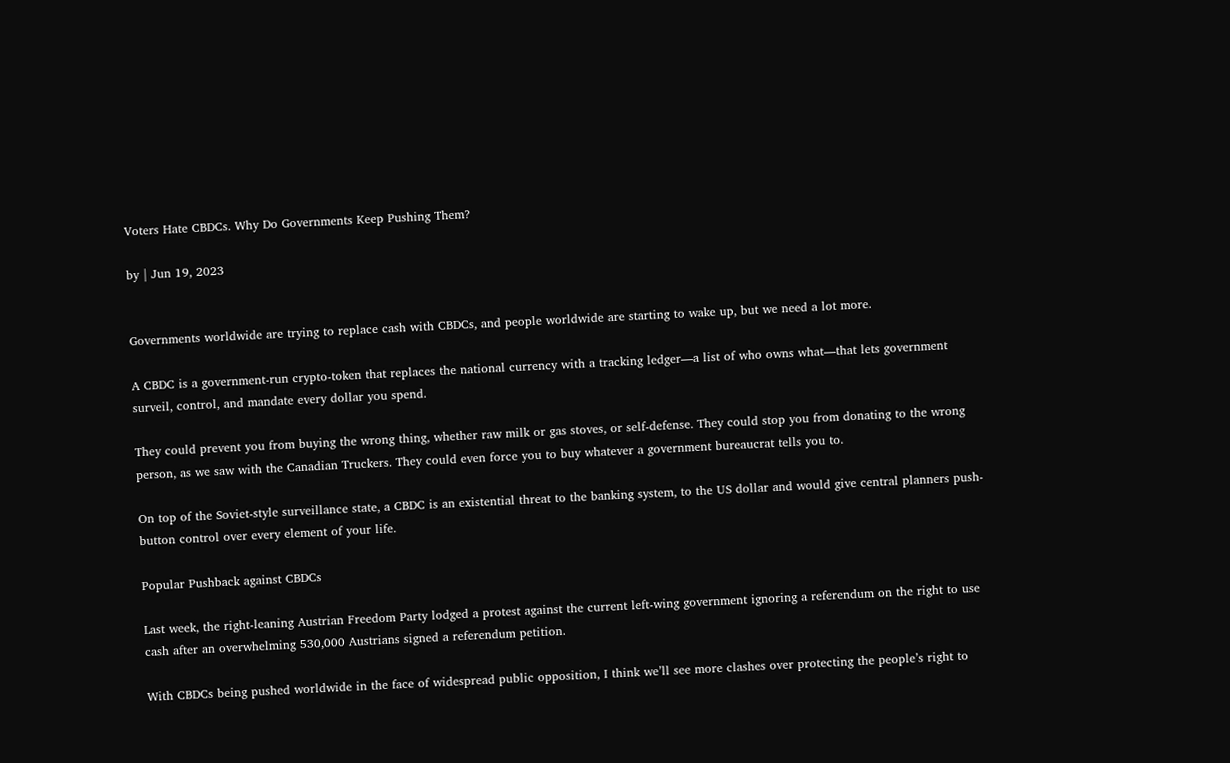Voters Hate CBDCs. Why Do Governments Keep Pushing Them?

by | Jun 19, 2023


Governments worldwide are trying to replace cash with CBDCs, and people worldwide are starting to wake up, but we need a lot more.

A CBDC is a government-run crypto-token that replaces the national currency with a tracking ledger—a list of who owns what—that lets government surveil, control, and mandate every dollar you spend.

They could prevent you from buying the wrong thing, whether raw milk or gas stoves, or self-defense. They could stop you from donating to the wrong person, as we saw with the Canadian Truckers. They could even force you to buy whatever a government bureaucrat tells you to.

On top of the Soviet-style surveillance state, a CBDC is an existential threat to the banking system, to the US dollar and would give central planners push-button control over every element of your life.

Popular Pushback against CBDCs

Last week, the right-leaning Austrian Freedom Party lodged a protest against the current left-wing government ignoring a referendum on the right to use cash after an overwhelming 530,000 Austrians signed a referendum petition.

With CBDCs being pushed worldwide in the face of widespread public opposition, I think we’ll see more clashes over protecting the people’s right to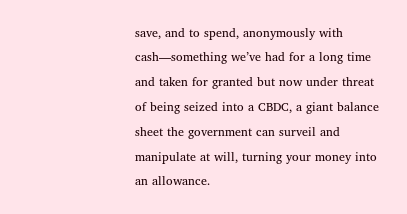save, and to spend, anonymously with cash—something we’ve had for a long time and taken for granted but now under threat of being seized into a CBDC, a giant balance sheet the government can surveil and manipulate at will, turning your money into an allowance.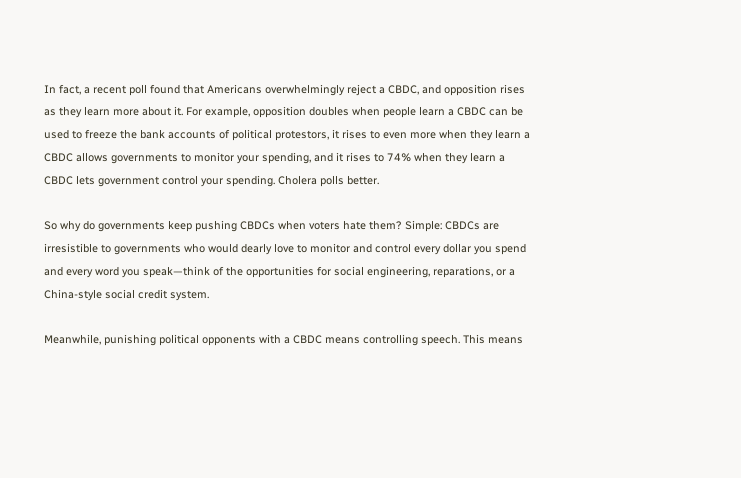In fact, a recent poll found that Americans overwhelmingly reject a CBDC, and opposition rises as they learn more about it. For example, opposition doubles when people learn a CBDC can be used to freeze the bank accounts of political protestors, it rises to even more when they learn a CBDC allows governments to monitor your spending, and it rises to 74% when they learn a CBDC lets government control your spending. Cholera polls better.

So why do governments keep pushing CBDCs when voters hate them? Simple: CBDCs are irresistible to governments who would dearly love to monitor and control every dollar you spend and every word you speak—think of the opportunities for social engineering, reparations, or a China-style social credit system.

Meanwhile, punishing political opponents with a CBDC means controlling speech. This means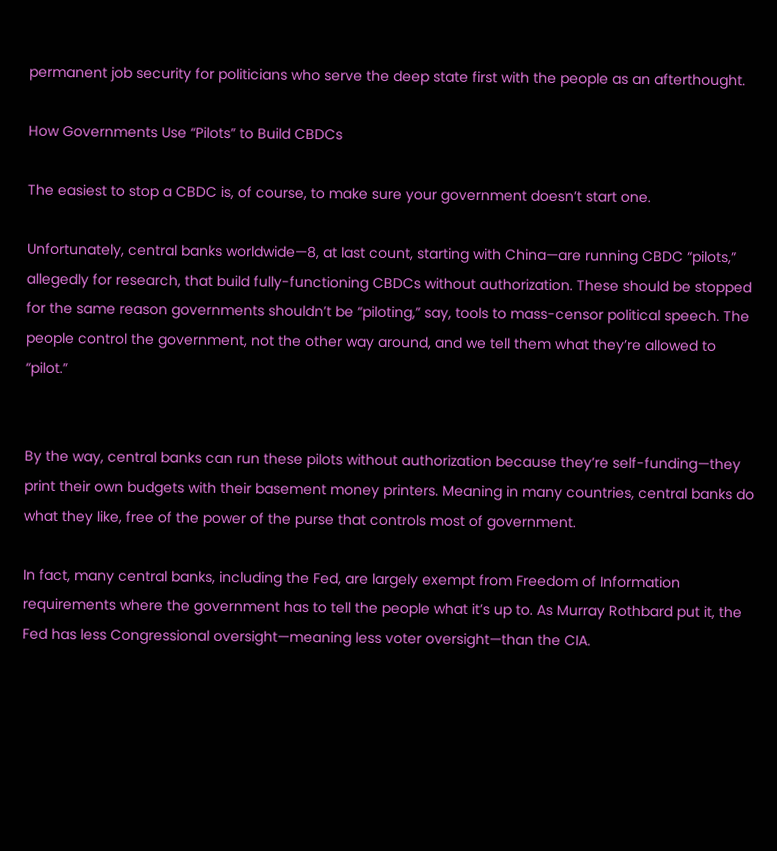permanent job security for politicians who serve the deep state first with the people as an afterthought.

How Governments Use “Pilots” to Build CBDCs

The easiest to stop a CBDC is, of course, to make sure your government doesn’t start one.

Unfortunately, central banks worldwide—8, at last count, starting with China—are running CBDC “pilots,” allegedly for research, that build fully-functioning CBDCs without authorization. These should be stopped for the same reason governments shouldn’t be “piloting,” say, tools to mass-censor political speech. The people control the government, not the other way around, and we tell them what they’re allowed to “pilot.”


By the way, central banks can run these pilots without authorization because they’re self-funding—they print their own budgets with their basement money printers. Meaning in many countries, central banks do what they like, free of the power of the purse that controls most of government.

In fact, many central banks, including the Fed, are largely exempt from Freedom of Information requirements where the government has to tell the people what it’s up to. As Murray Rothbard put it, the Fed has less Congressional oversight—meaning less voter oversight—than the CIA.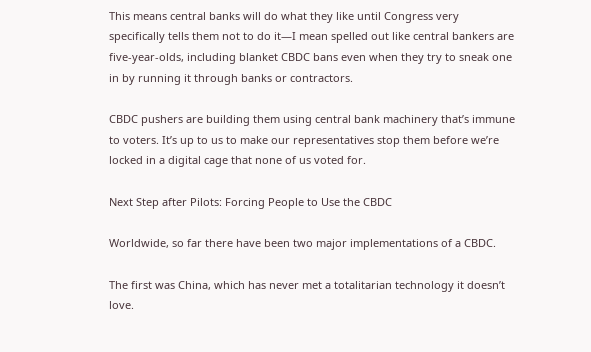This means central banks will do what they like until Congress very specifically tells them not to do it—I mean spelled out like central bankers are five-year-olds, including blanket CBDC bans even when they try to sneak one in by running it through banks or contractors.

CBDC pushers are building them using central bank machinery that’s immune to voters. It’s up to us to make our representatives stop them before we’re locked in a digital cage that none of us voted for.

Next Step after Pilots: Forcing People to Use the CBDC

Worldwide, so far there have been two major implementations of a CBDC.

The first was China, which has never met a totalitarian technology it doesn’t love.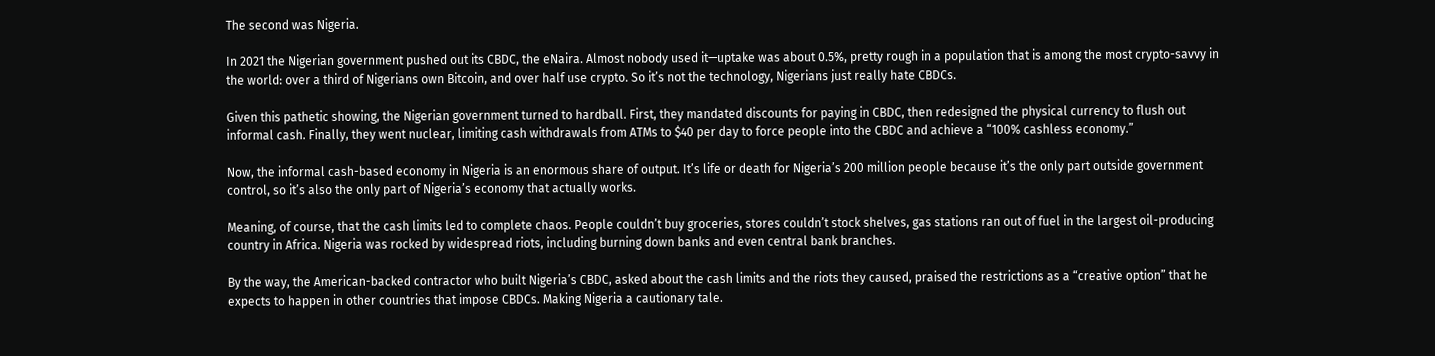The second was Nigeria.

In 2021 the Nigerian government pushed out its CBDC, the eNaira. Almost nobody used it—uptake was about 0.5%, pretty rough in a population that is among the most crypto-savvy in the world: over a third of Nigerians own Bitcoin, and over half use crypto. So it’s not the technology, Nigerians just really hate CBDCs.

Given this pathetic showing, the Nigerian government turned to hardball. First, they mandated discounts for paying in CBDC, then redesigned the physical currency to flush out informal cash. Finally, they went nuclear, limiting cash withdrawals from ATMs to $40 per day to force people into the CBDC and achieve a “100% cashless economy.”

Now, the informal cash-based economy in Nigeria is an enormous share of output. It’s life or death for Nigeria’s 200 million people because it’s the only part outside government control, so it’s also the only part of Nigeria’s economy that actually works.

Meaning, of course, that the cash limits led to complete chaos. People couldn’t buy groceries, stores couldn’t stock shelves, gas stations ran out of fuel in the largest oil-producing country in Africa. Nigeria was rocked by widespread riots, including burning down banks and even central bank branches.

By the way, the American-backed contractor who built Nigeria’s CBDC, asked about the cash limits and the riots they caused, praised the restrictions as a “creative option” that he expects to happen in other countries that impose CBDCs. Making Nigeria a cautionary tale.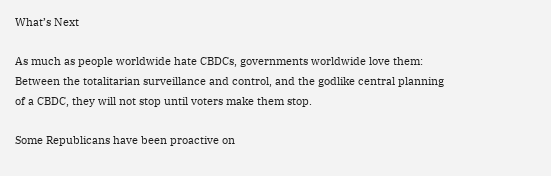What’s Next

As much as people worldwide hate CBDCs, governments worldwide love them: Between the totalitarian surveillance and control, and the godlike central planning of a CBDC, they will not stop until voters make them stop.

Some Republicans have been proactive on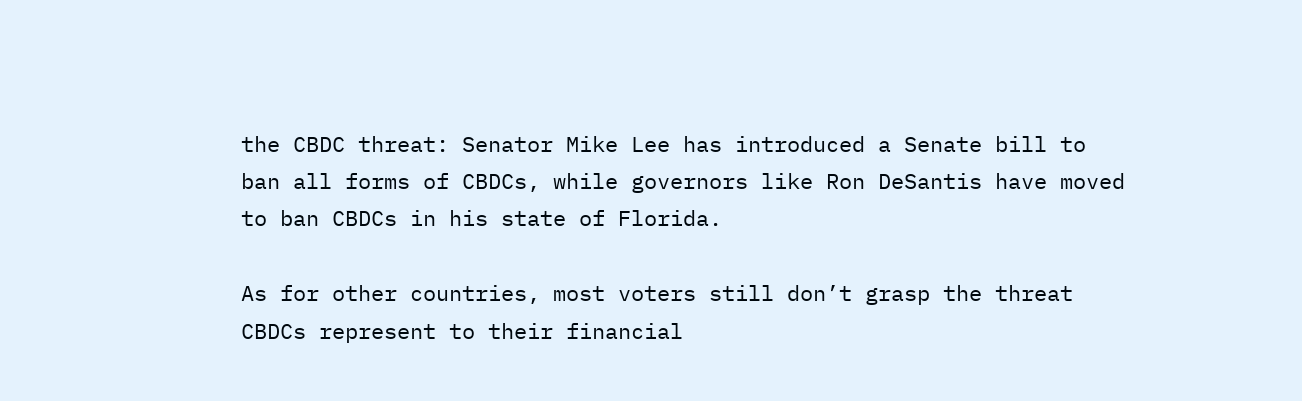the CBDC threat: Senator Mike Lee has introduced a Senate bill to ban all forms of CBDCs, while governors like Ron DeSantis have moved to ban CBDCs in his state of Florida.

As for other countries, most voters still don’t grasp the threat CBDCs represent to their financial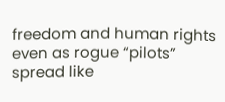freedom and human rights even as rogue “pilots” spread like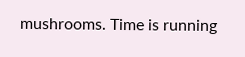mushrooms. Time is running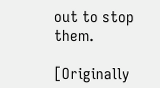out to stop them.

[Originally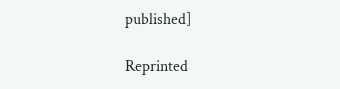published]

Reprinted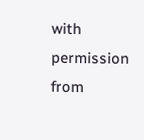with permission from